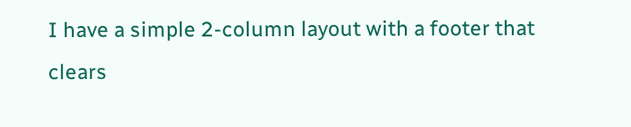I have a simple 2-column layout with a footer that clears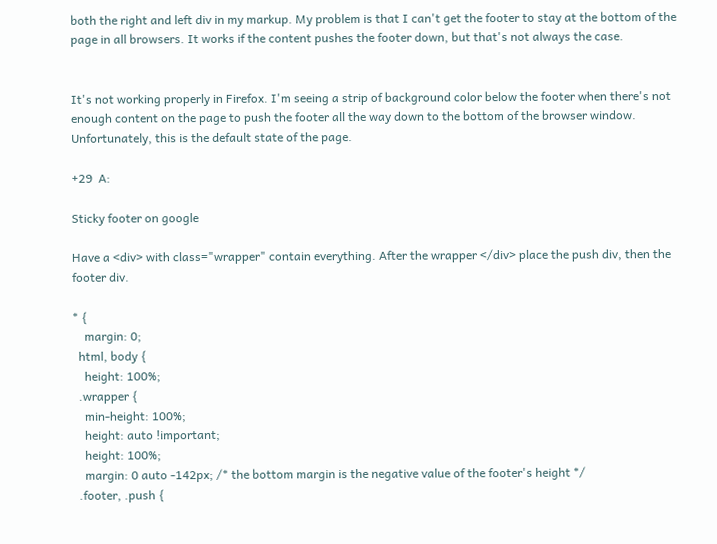both the right and left div in my markup. My problem is that I can't get the footer to stay at the bottom of the page in all browsers. It works if the content pushes the footer down, but that's not always the case.


It's not working properly in Firefox. I'm seeing a strip of background color below the footer when there's not enough content on the page to push the footer all the way down to the bottom of the browser window. Unfortunately, this is the default state of the page.

+29  A:

Sticky footer on google

Have a <div> with class="wrapper" contain everything. After the wrapper </div> place the push div, then the footer div.

* {
    margin: 0;
  html, body {
    height: 100%;
  .wrapper {
    min-height: 100%;
    height: auto !important;
    height: 100%;
    margin: 0 auto -142px; /* the bottom margin is the negative value of the footer's height */
  .footer, .push {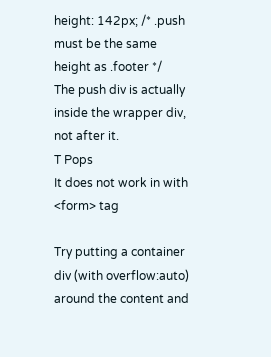height: 142px; /* .push must be the same height as .footer */
The push div is actually inside the wrapper div, not after it.
T Pops
It does not work in with <form> tag

Try putting a container div (with overflow:auto) around the content and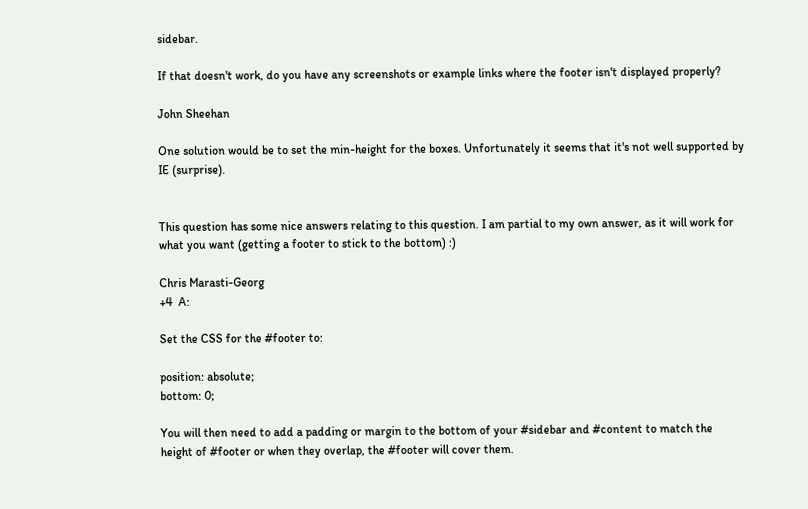sidebar.

If that doesn't work, do you have any screenshots or example links where the footer isn't displayed properly?

John Sheehan

One solution would be to set the min-height for the boxes. Unfortunately it seems that it's not well supported by IE (surprise).


This question has some nice answers relating to this question. I am partial to my own answer, as it will work for what you want (getting a footer to stick to the bottom) :)

Chris Marasti-Georg
+4  A:

Set the CSS for the #footer to:

position: absolute;
bottom: 0;

You will then need to add a padding or margin to the bottom of your #sidebar and #content to match the height of #footer or when they overlap, the #footer will cover them.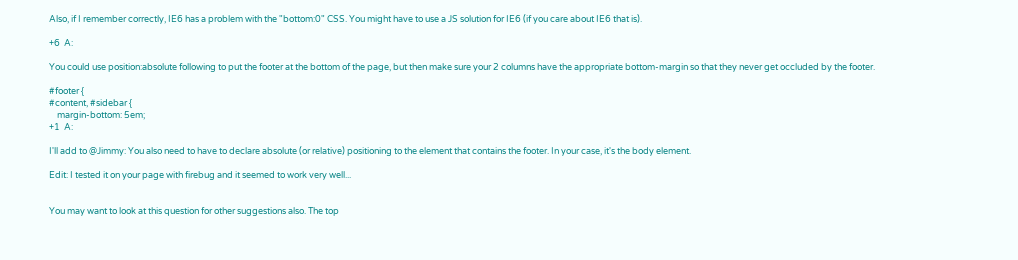Also, if I remember correctly, IE6 has a problem with the "bottom:0" CSS. You might have to use a JS solution for IE6 (if you care about IE6 that is).

+6  A:

You could use position:absolute following to put the footer at the bottom of the page, but then make sure your 2 columns have the appropriate bottom-margin so that they never get occluded by the footer.

#footer {
#content, #sidebar {
    margin-bottom: 5em;
+1  A:

I'll add to @Jimmy: You also need to have to declare absolute (or relative) positioning to the element that contains the footer. In your case, it's the body element.

Edit: I tested it on your page with firebug and it seemed to work very well...


You may want to look at this question for other suggestions also. The top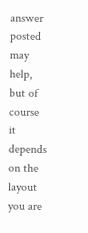answer posted may help, but of course it depends on the layout you are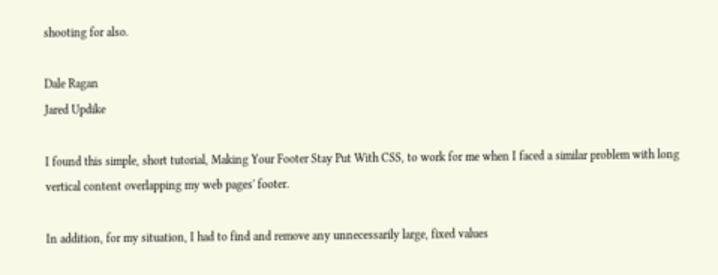shooting for also.

Dale Ragan
Jared Updike

I found this simple, short tutorial, Making Your Footer Stay Put With CSS, to work for me when I faced a similar problem with long vertical content overlapping my web pages' footer.

In addition, for my situation, I had to find and remove any unnecessarily large, fixed values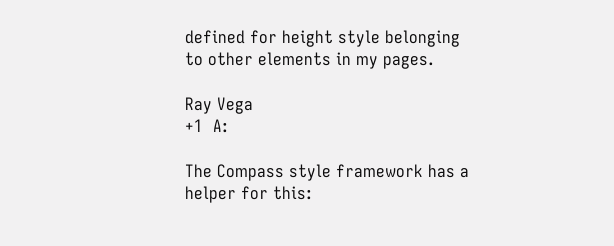defined for height style belonging to other elements in my pages.

Ray Vega
+1  A:

The Compass style framework has a helper for this: